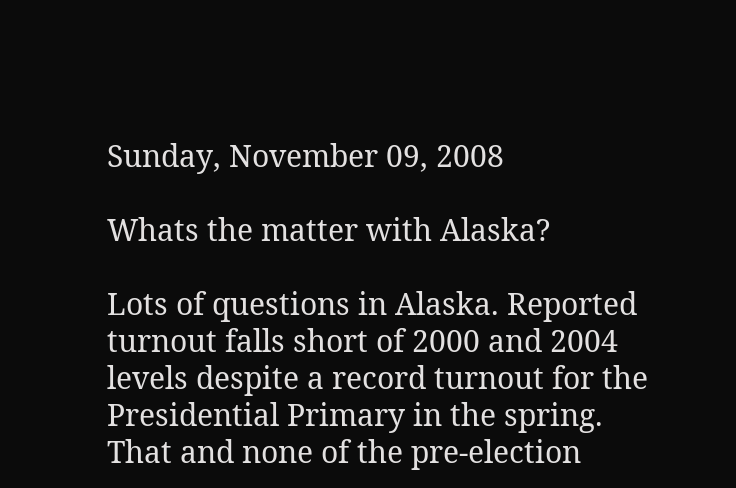Sunday, November 09, 2008

Whats the matter with Alaska?

Lots of questions in Alaska. Reported turnout falls short of 2000 and 2004 levels despite a record turnout for the Presidential Primary in the spring. That and none of the pre-election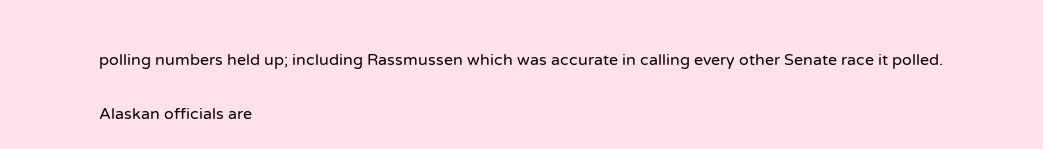polling numbers held up; including Rassmussen which was accurate in calling every other Senate race it polled.

Alaskan officials are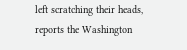left scratching their heads, reports the Washington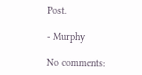Post.

- Murphy

No comments: